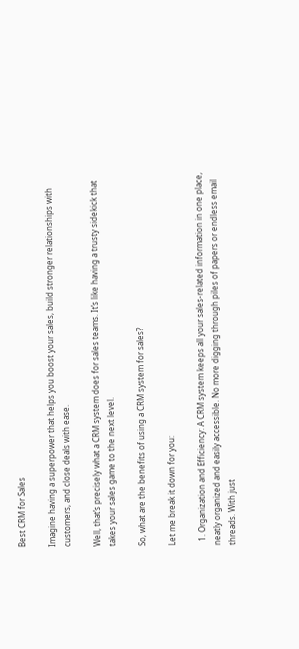Best CRM for Sales

Imagine having a superpower that helps you boost your sales, build stronger relationships with customers, and close deals with ease.

Well, that’s precisely what a CRM system does for sales teams. It’s like having a trusty sidekick that takes your sales game to the next level.

So, what are the benefits of using a CRM system for sales?

Let me break it down for you:

  1. Organization and Efficiency: A CRM system keeps all your sales-related information in one place, neatly organized and easily accessible. No more digging through piles of papers or endless email threads. With just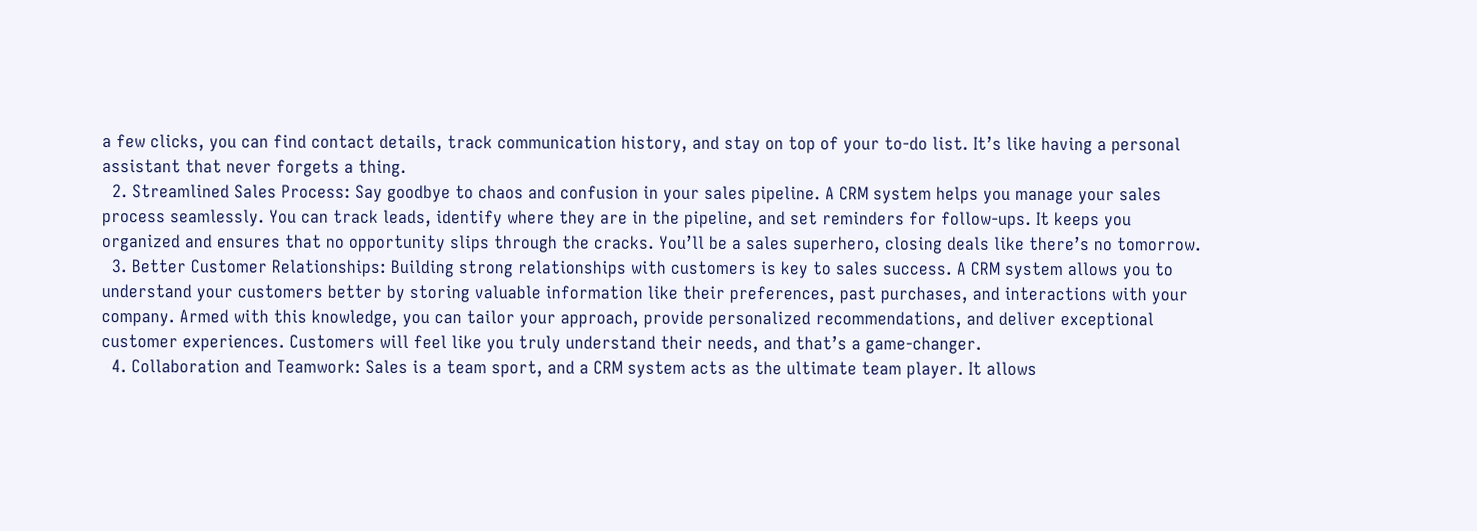a few clicks, you can find contact details, track communication history, and stay on top of your to-do list. It’s like having a personal assistant that never forgets a thing.
  2. Streamlined Sales Process: Say goodbye to chaos and confusion in your sales pipeline. A CRM system helps you manage your sales process seamlessly. You can track leads, identify where they are in the pipeline, and set reminders for follow-ups. It keeps you organized and ensures that no opportunity slips through the cracks. You’ll be a sales superhero, closing deals like there’s no tomorrow.
  3. Better Customer Relationships: Building strong relationships with customers is key to sales success. A CRM system allows you to understand your customers better by storing valuable information like their preferences, past purchases, and interactions with your company. Armed with this knowledge, you can tailor your approach, provide personalized recommendations, and deliver exceptional customer experiences. Customers will feel like you truly understand their needs, and that’s a game-changer.
  4. Collaboration and Teamwork: Sales is a team sport, and a CRM system acts as the ultimate team player. It allows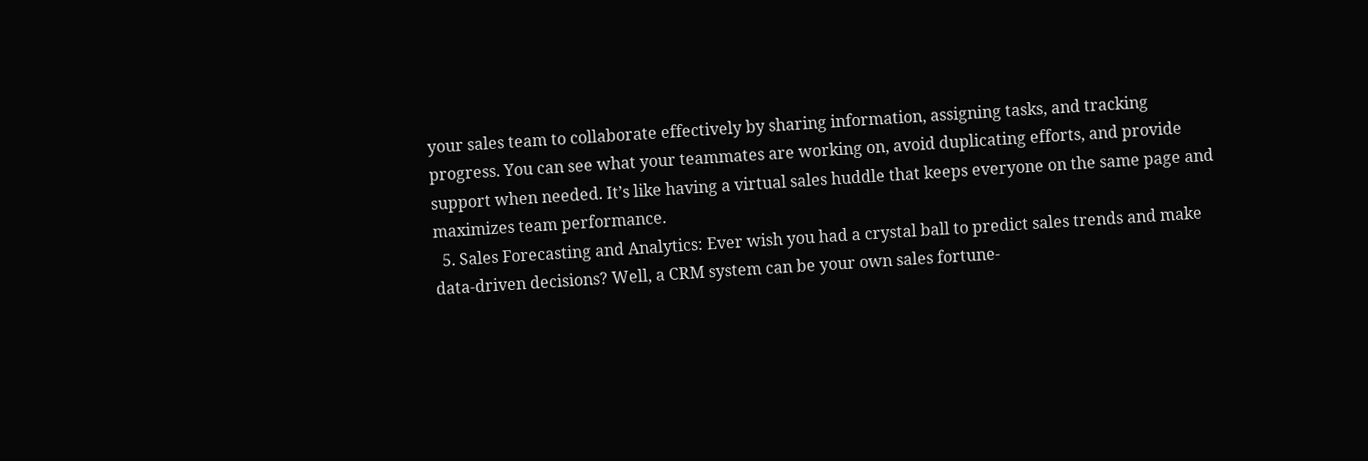your sales team to collaborate effectively by sharing information, assigning tasks, and tracking progress. You can see what your teammates are working on, avoid duplicating efforts, and provide support when needed. It’s like having a virtual sales huddle that keeps everyone on the same page and maximizes team performance.
  5. Sales Forecasting and Analytics: Ever wish you had a crystal ball to predict sales trends and make data-driven decisions? Well, a CRM system can be your own sales fortune-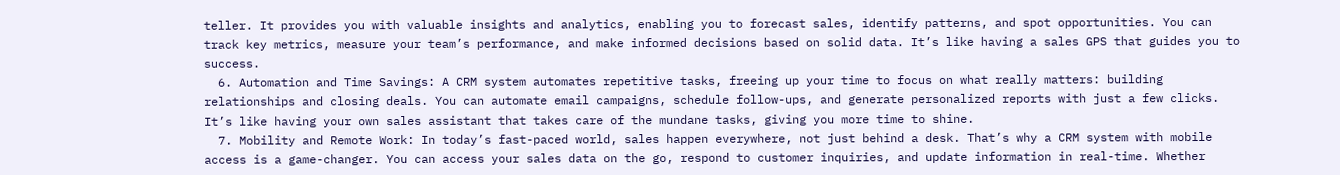teller. It provides you with valuable insights and analytics, enabling you to forecast sales, identify patterns, and spot opportunities. You can track key metrics, measure your team’s performance, and make informed decisions based on solid data. It’s like having a sales GPS that guides you to success.
  6. Automation and Time Savings: A CRM system automates repetitive tasks, freeing up your time to focus on what really matters: building relationships and closing deals. You can automate email campaigns, schedule follow-ups, and generate personalized reports with just a few clicks. It’s like having your own sales assistant that takes care of the mundane tasks, giving you more time to shine.
  7. Mobility and Remote Work: In today’s fast-paced world, sales happen everywhere, not just behind a desk. That’s why a CRM system with mobile access is a game-changer. You can access your sales data on the go, respond to customer inquiries, and update information in real-time. Whether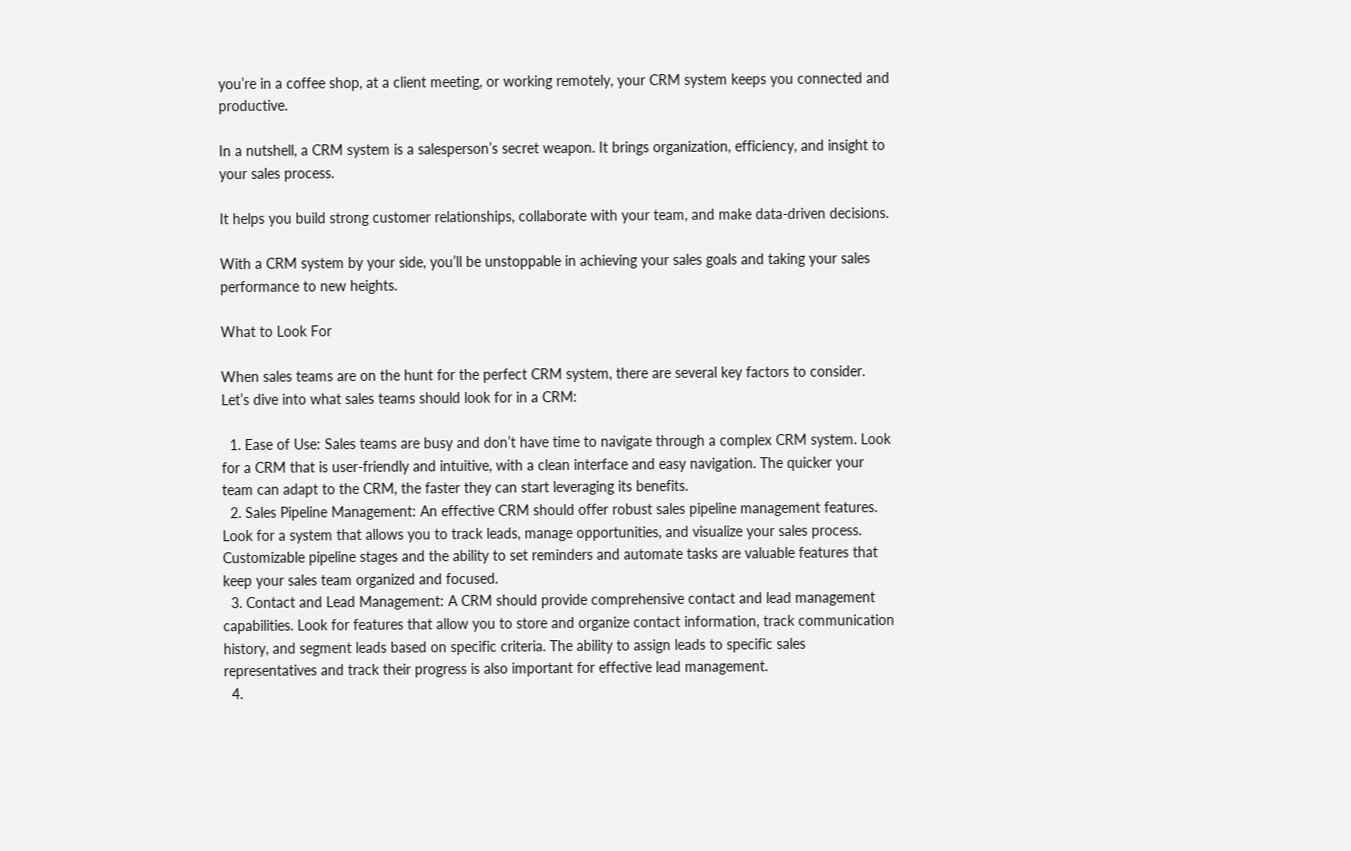you’re in a coffee shop, at a client meeting, or working remotely, your CRM system keeps you connected and productive.

In a nutshell, a CRM system is a salesperson’s secret weapon. It brings organization, efficiency, and insight to your sales process.

It helps you build strong customer relationships, collaborate with your team, and make data-driven decisions.

With a CRM system by your side, you’ll be unstoppable in achieving your sales goals and taking your sales performance to new heights.

What to Look For

When sales teams are on the hunt for the perfect CRM system, there are several key factors to consider. Let’s dive into what sales teams should look for in a CRM:

  1. Ease of Use: Sales teams are busy and don’t have time to navigate through a complex CRM system. Look for a CRM that is user-friendly and intuitive, with a clean interface and easy navigation. The quicker your team can adapt to the CRM, the faster they can start leveraging its benefits.
  2. Sales Pipeline Management: An effective CRM should offer robust sales pipeline management features. Look for a system that allows you to track leads, manage opportunities, and visualize your sales process. Customizable pipeline stages and the ability to set reminders and automate tasks are valuable features that keep your sales team organized and focused.
  3. Contact and Lead Management: A CRM should provide comprehensive contact and lead management capabilities. Look for features that allow you to store and organize contact information, track communication history, and segment leads based on specific criteria. The ability to assign leads to specific sales representatives and track their progress is also important for effective lead management.
  4.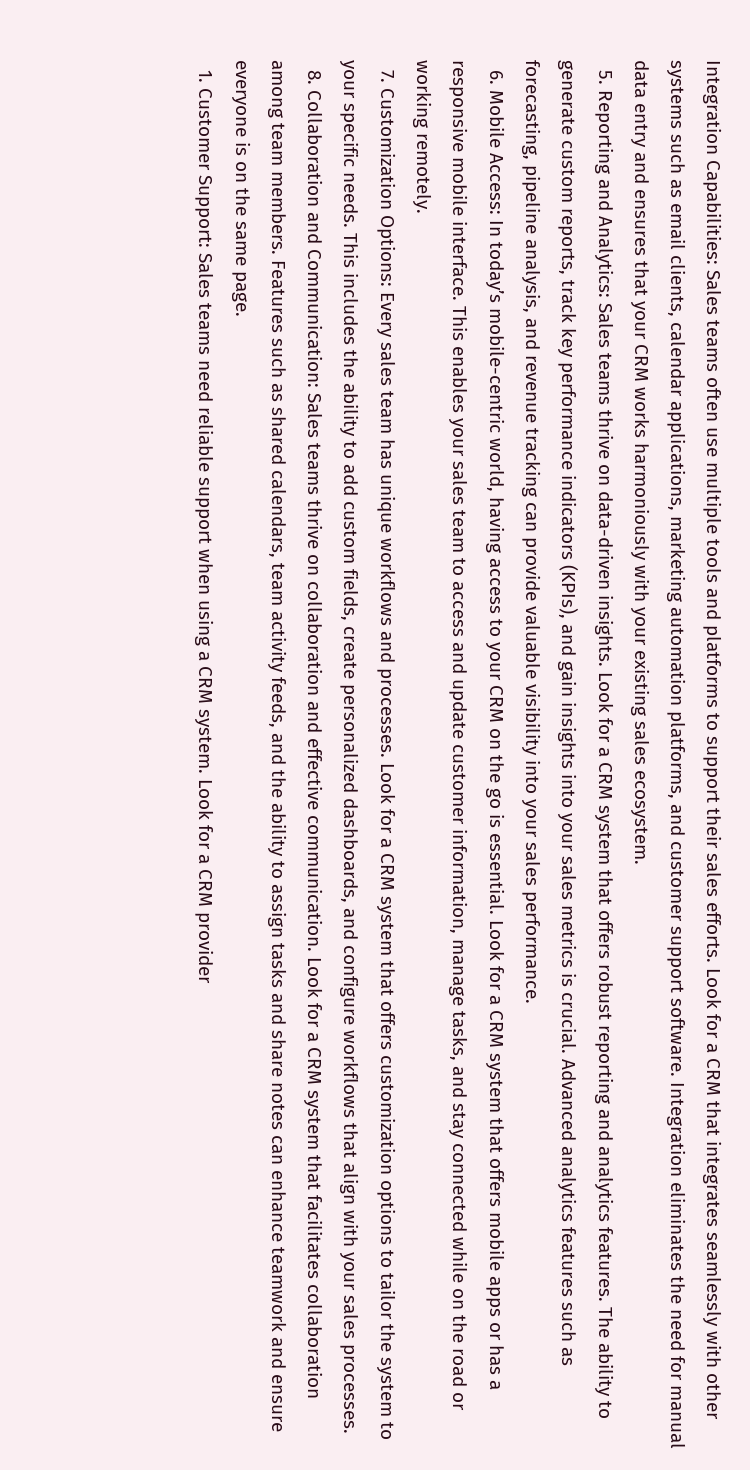Integration Capabilities: Sales teams often use multiple tools and platforms to support their sales efforts. Look for a CRM that integrates seamlessly with other systems such as email clients, calendar applications, marketing automation platforms, and customer support software. Integration eliminates the need for manual data entry and ensures that your CRM works harmoniously with your existing sales ecosystem.
  5. Reporting and Analytics: Sales teams thrive on data-driven insights. Look for a CRM system that offers robust reporting and analytics features. The ability to generate custom reports, track key performance indicators (KPIs), and gain insights into your sales metrics is crucial. Advanced analytics features such as forecasting, pipeline analysis, and revenue tracking can provide valuable visibility into your sales performance.
  6. Mobile Access: In today’s mobile-centric world, having access to your CRM on the go is essential. Look for a CRM system that offers mobile apps or has a responsive mobile interface. This enables your sales team to access and update customer information, manage tasks, and stay connected while on the road or working remotely.
  7. Customization Options: Every sales team has unique workflows and processes. Look for a CRM system that offers customization options to tailor the system to your specific needs. This includes the ability to add custom fields, create personalized dashboards, and configure workflows that align with your sales processes.
  8. Collaboration and Communication: Sales teams thrive on collaboration and effective communication. Look for a CRM system that facilitates collaboration among team members. Features such as shared calendars, team activity feeds, and the ability to assign tasks and share notes can enhance teamwork and ensure everyone is on the same page.
  1. Customer Support: Sales teams need reliable support when using a CRM system. Look for a CRM provider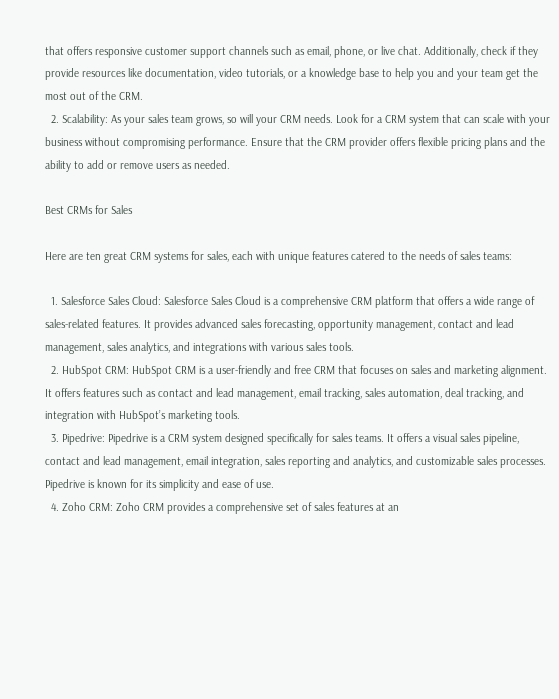that offers responsive customer support channels such as email, phone, or live chat. Additionally, check if they provide resources like documentation, video tutorials, or a knowledge base to help you and your team get the most out of the CRM.
  2. Scalability: As your sales team grows, so will your CRM needs. Look for a CRM system that can scale with your business without compromising performance. Ensure that the CRM provider offers flexible pricing plans and the ability to add or remove users as needed.

Best CRMs for Sales

Here are ten great CRM systems for sales, each with unique features catered to the needs of sales teams:

  1. Salesforce Sales Cloud: Salesforce Sales Cloud is a comprehensive CRM platform that offers a wide range of sales-related features. It provides advanced sales forecasting, opportunity management, contact and lead management, sales analytics, and integrations with various sales tools.
  2. HubSpot CRM: HubSpot CRM is a user-friendly and free CRM that focuses on sales and marketing alignment. It offers features such as contact and lead management, email tracking, sales automation, deal tracking, and integration with HubSpot’s marketing tools.
  3. Pipedrive: Pipedrive is a CRM system designed specifically for sales teams. It offers a visual sales pipeline, contact and lead management, email integration, sales reporting and analytics, and customizable sales processes. Pipedrive is known for its simplicity and ease of use.
  4. Zoho CRM: Zoho CRM provides a comprehensive set of sales features at an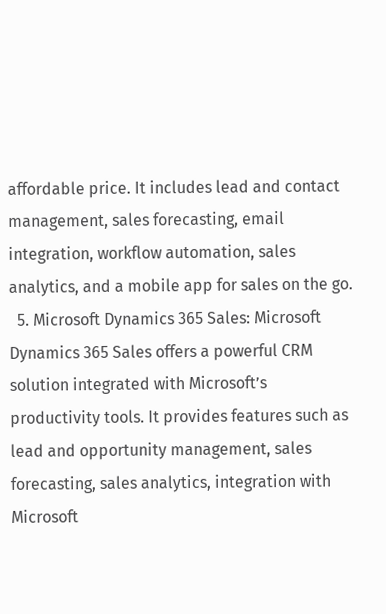affordable price. It includes lead and contact management, sales forecasting, email integration, workflow automation, sales analytics, and a mobile app for sales on the go.
  5. Microsoft Dynamics 365 Sales: Microsoft Dynamics 365 Sales offers a powerful CRM solution integrated with Microsoft’s productivity tools. It provides features such as lead and opportunity management, sales forecasting, sales analytics, integration with Microsoft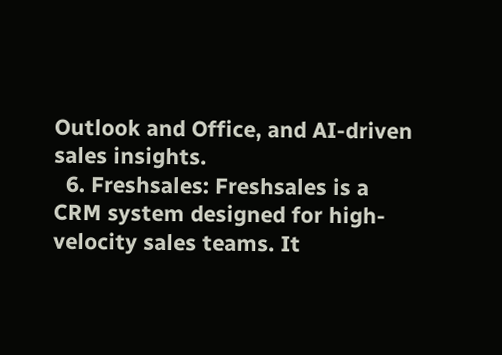Outlook and Office, and AI-driven sales insights.
  6. Freshsales: Freshsales is a CRM system designed for high-velocity sales teams. It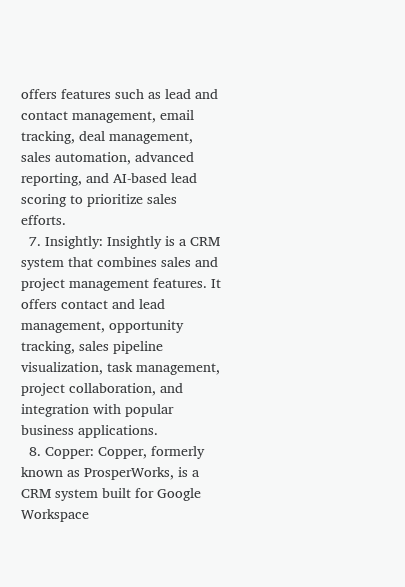offers features such as lead and contact management, email tracking, deal management, sales automation, advanced reporting, and AI-based lead scoring to prioritize sales efforts.
  7. Insightly: Insightly is a CRM system that combines sales and project management features. It offers contact and lead management, opportunity tracking, sales pipeline visualization, task management, project collaboration, and integration with popular business applications.
  8. Copper: Copper, formerly known as ProsperWorks, is a CRM system built for Google Workspace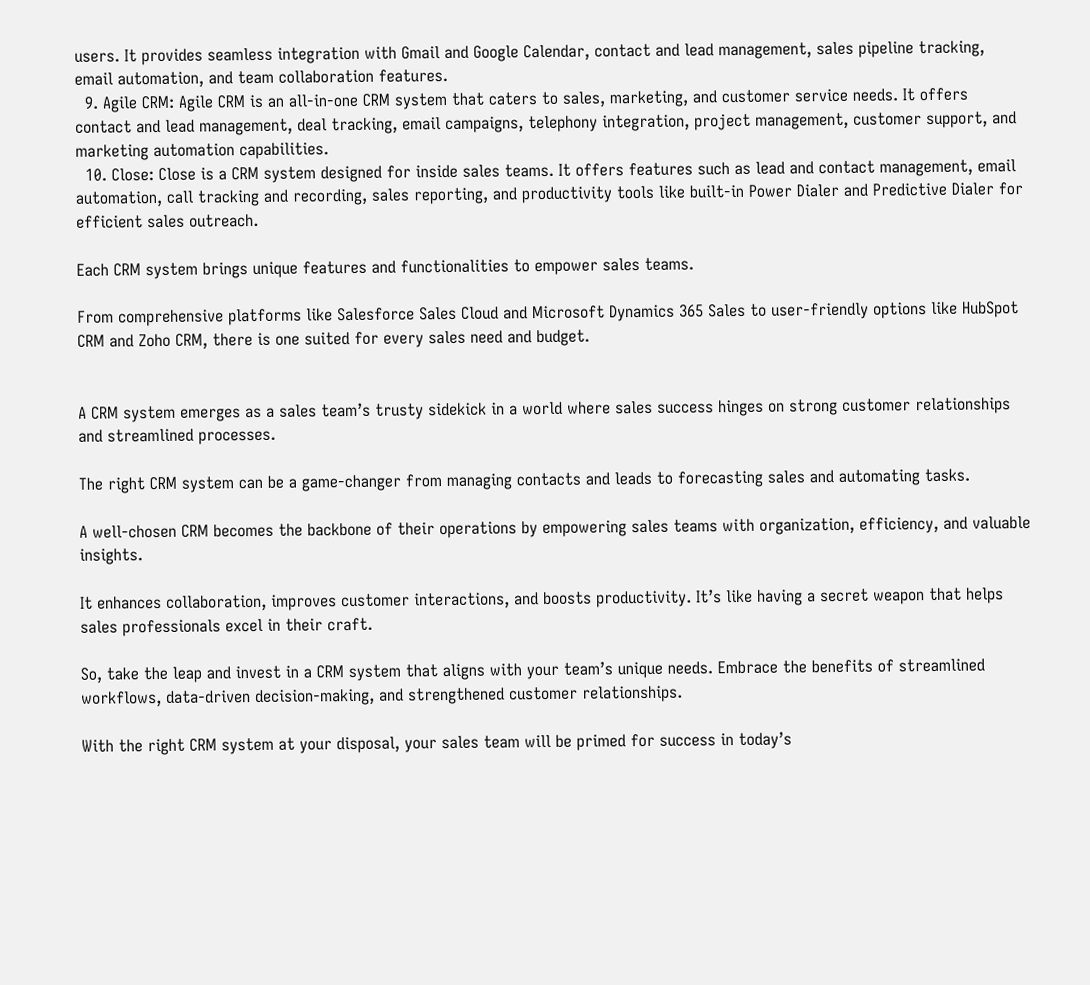users. It provides seamless integration with Gmail and Google Calendar, contact and lead management, sales pipeline tracking, email automation, and team collaboration features.
  9. Agile CRM: Agile CRM is an all-in-one CRM system that caters to sales, marketing, and customer service needs. It offers contact and lead management, deal tracking, email campaigns, telephony integration, project management, customer support, and marketing automation capabilities.
  10. Close: Close is a CRM system designed for inside sales teams. It offers features such as lead and contact management, email automation, call tracking and recording, sales reporting, and productivity tools like built-in Power Dialer and Predictive Dialer for efficient sales outreach.

Each CRM system brings unique features and functionalities to empower sales teams.

From comprehensive platforms like Salesforce Sales Cloud and Microsoft Dynamics 365 Sales to user-friendly options like HubSpot CRM and Zoho CRM, there is one suited for every sales need and budget.


A CRM system emerges as a sales team’s trusty sidekick in a world where sales success hinges on strong customer relationships and streamlined processes.

The right CRM system can be a game-changer from managing contacts and leads to forecasting sales and automating tasks.

A well-chosen CRM becomes the backbone of their operations by empowering sales teams with organization, efficiency, and valuable insights.

It enhances collaboration, improves customer interactions, and boosts productivity. It’s like having a secret weapon that helps sales professionals excel in their craft.

So, take the leap and invest in a CRM system that aligns with your team’s unique needs. Embrace the benefits of streamlined workflows, data-driven decision-making, and strengthened customer relationships.

With the right CRM system at your disposal, your sales team will be primed for success in today’s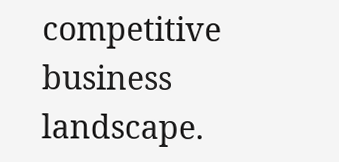competitive business landscape.